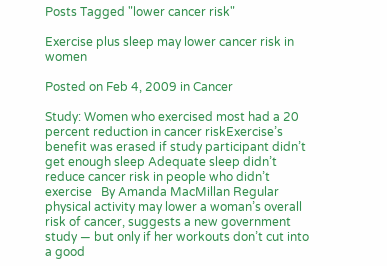Posts Tagged "lower cancer risk"

Exercise plus sleep may lower cancer risk in women

Posted on Feb 4, 2009 in Cancer

Study: Women who exercised most had a 20 percent reduction in cancer riskExercise’s benefit was erased if study participant didn’t get enough sleep Adequate sleep didn’t reduce cancer risk in people who didn’t exercise   By Amanda MacMillan Regular physical activity may lower a woman’s overall risk of cancer, suggests a new government study — but only if her workouts don’t cut into a good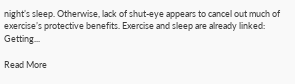night’s sleep. Otherwise, lack of shut-eye appears to cancel out much of exercise’s protective benefits. Exercise and sleep are already linked: Getting...

Read More